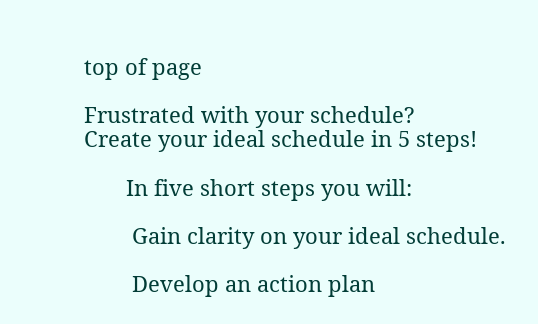top of page

Frustrated with your schedule?
Create your ideal schedule in 5 steps!

       In five short steps you will:

        Gain clarity on your ideal schedule.

        Develop an action plan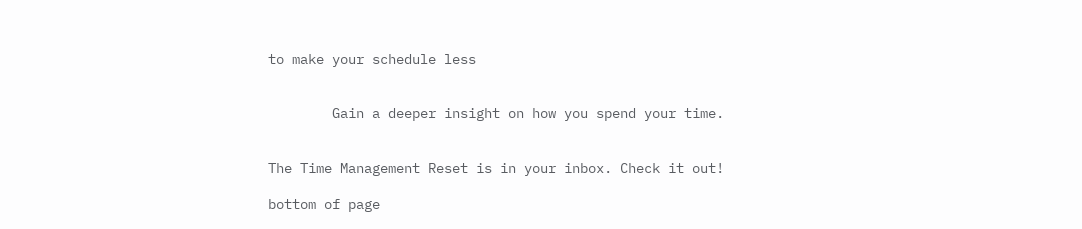to make your schedule less


        Gain a deeper insight on how you spend your time.


The Time Management Reset is in your inbox. Check it out!

bottom of page